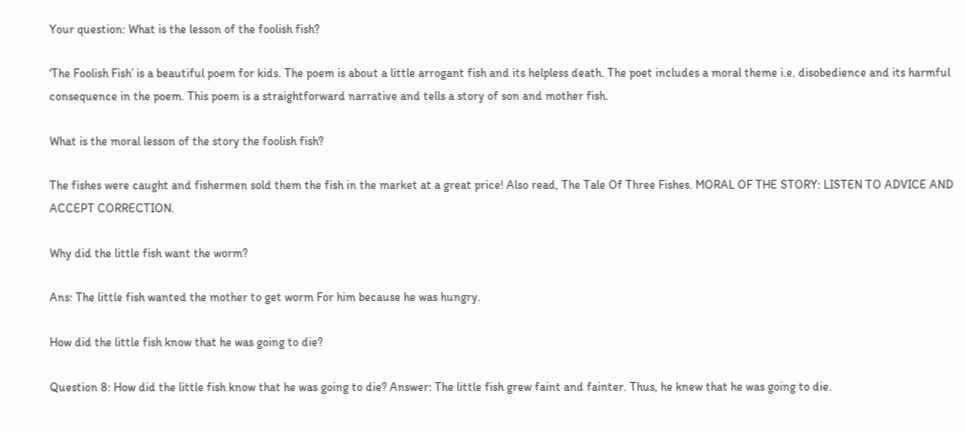Your question: What is the lesson of the foolish fish?

‘The Foolish Fish’ is a beautiful poem for kids. The poem is about a little arrogant fish and its helpless death. The poet includes a moral theme i.e. disobedience and its harmful consequence in the poem. This poem is a straightforward narrative and tells a story of son and mother fish.

What is the moral lesson of the story the foolish fish?

The fishes were caught and fishermen sold them the fish in the market at a great price! Also read, The Tale Of Three Fishes. MORAL OF THE STORY: LISTEN TO ADVICE AND ACCEPT CORRECTION.

Why did the little fish want the worm?

Ans: The little fish wanted the mother to get worm For him because he was hungry.

How did the little fish know that he was going to die?

Question 8: How did the little fish know that he was going to die? Answer: The little fish grew faint and fainter. Thus, he knew that he was going to die.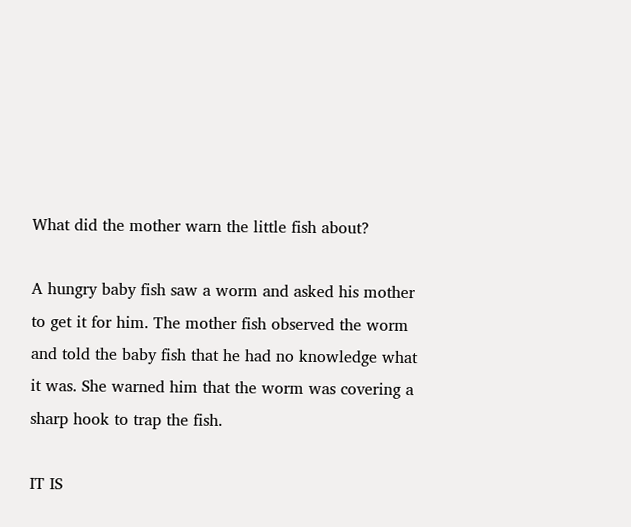What did the mother warn the little fish about?

A hungry baby fish saw a worm and asked his mother to get it for him. The mother fish observed the worm and told the baby fish that he had no knowledge what it was. She warned him that the worm was covering a sharp hook to trap the fish.

IT IS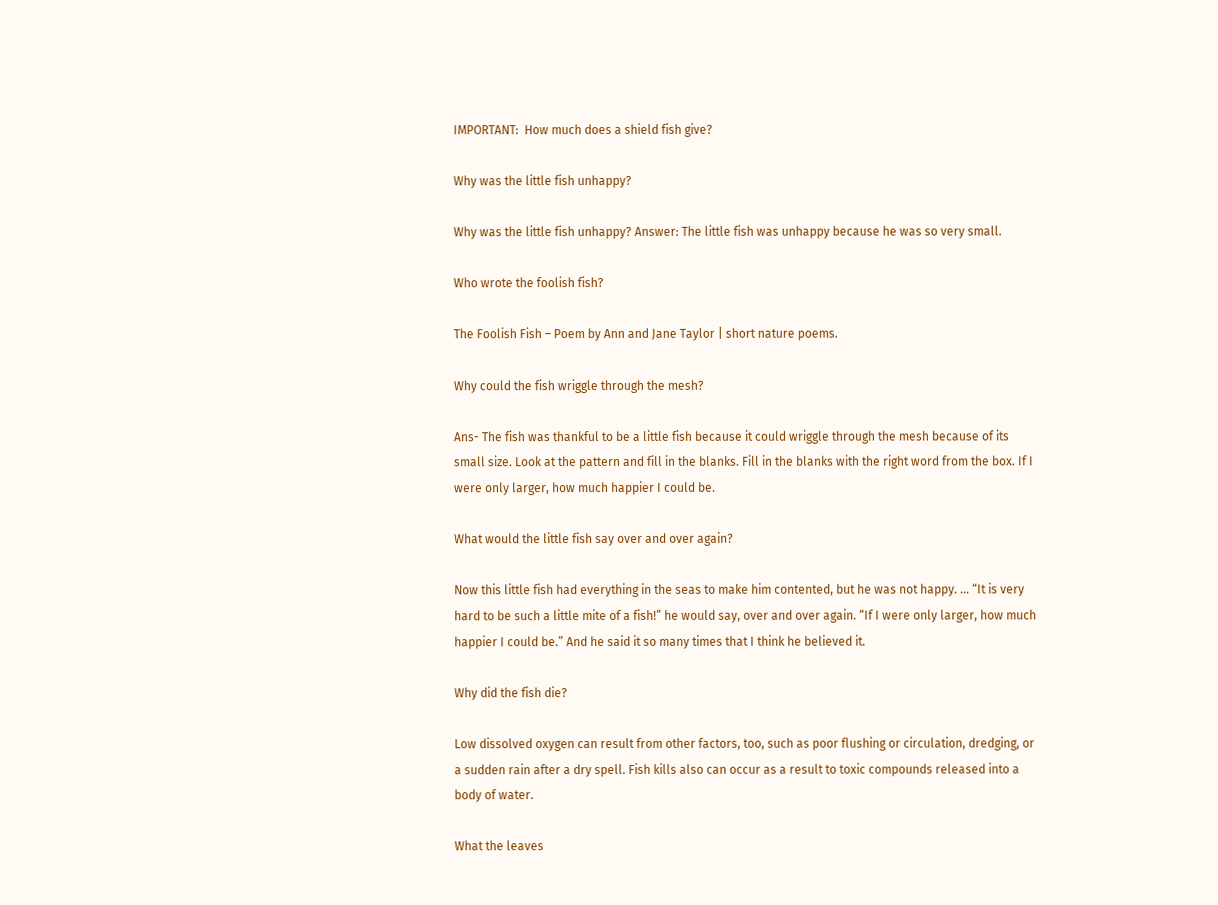IMPORTANT:  How much does a shield fish give?

Why was the little fish unhappy?

Why was the little fish unhappy? Answer: The little fish was unhappy because he was so very small.

Who wrote the foolish fish?

The Foolish Fish – Poem by Ann and Jane Taylor | short nature poems.

Why could the fish wriggle through the mesh?

Ans- The fish was thankful to be a little fish because it could wriggle through the mesh because of its small size. Look at the pattern and fill in the blanks. Fill in the blanks with the right word from the box. If I were only larger, how much happier I could be.

What would the little fish say over and over again?

Now this little fish had everything in the seas to make him contented, but he was not happy. … “It is very hard to be such a little mite of a fish!” he would say, over and over again. “If I were only larger, how much happier I could be.” And he said it so many times that I think he believed it.

Why did the fish die?

Low dissolved oxygen can result from other factors, too, such as poor flushing or circulation, dredging, or a sudden rain after a dry spell. Fish kills also can occur as a result to toxic compounds released into a body of water.

What the leaves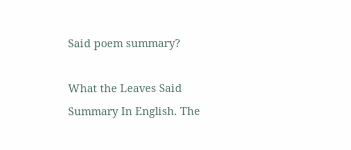Said poem summary?

What the Leaves Said Summary In English. The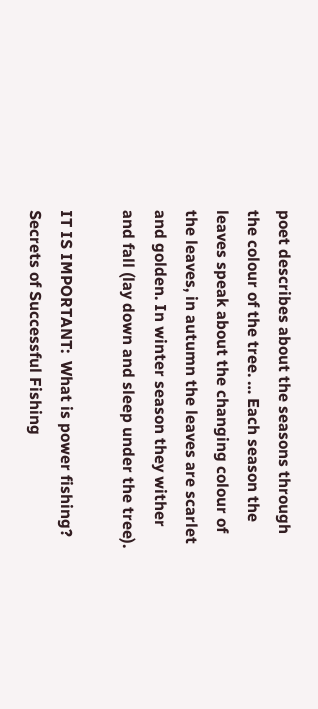poet describes about the seasons through the colour of the tree. … Each season the leaves speak about the changing colour of the leaves, in autumn the leaves are scarlet and golden. In winter season they wither and fall (lay down and sleep under the tree).

IT IS IMPORTANT:  What is power fishing?
Secrets of Successful Fishing